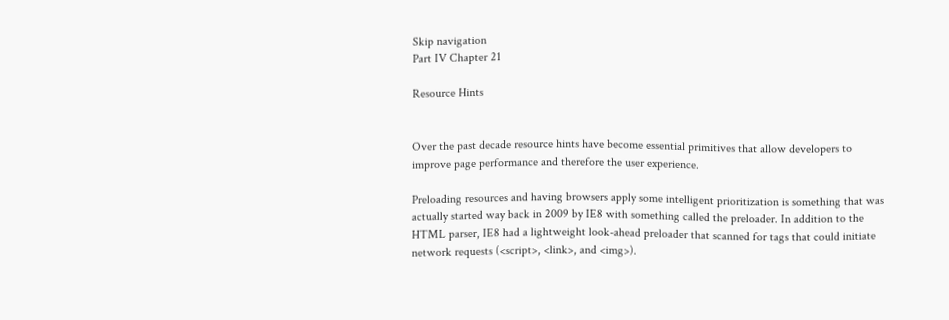Skip navigation
Part IV Chapter 21

Resource Hints


Over the past decade resource hints have become essential primitives that allow developers to improve page performance and therefore the user experience.

Preloading resources and having browsers apply some intelligent prioritization is something that was actually started way back in 2009 by IE8 with something called the preloader. In addition to the HTML parser, IE8 had a lightweight look-ahead preloader that scanned for tags that could initiate network requests (<script>, <link>, and <img>).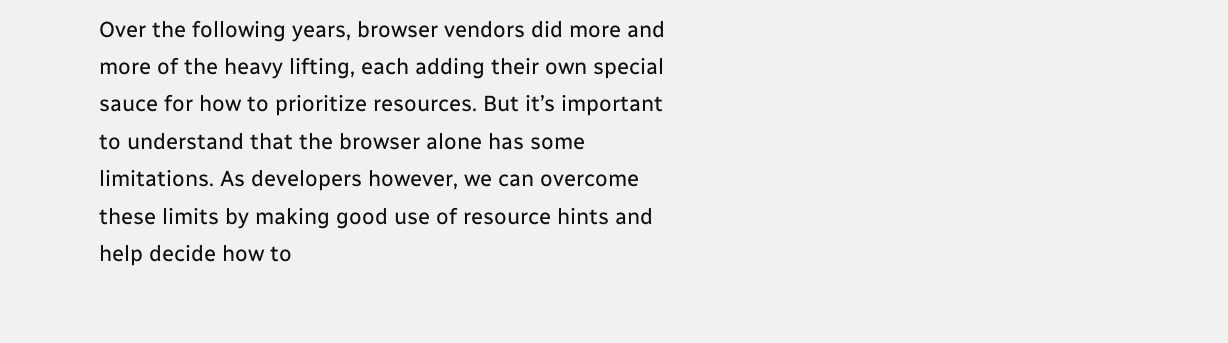Over the following years, browser vendors did more and more of the heavy lifting, each adding their own special sauce for how to prioritize resources. But it’s important to understand that the browser alone has some limitations. As developers however, we can overcome these limits by making good use of resource hints and help decide how to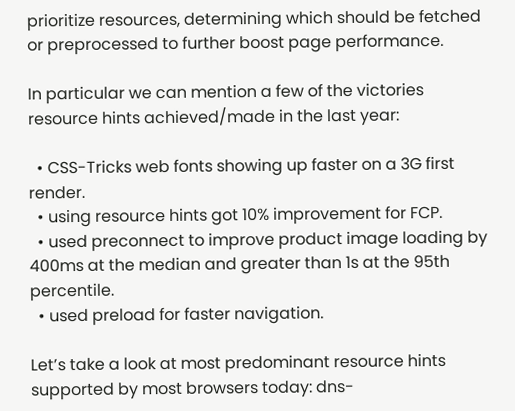prioritize resources, determining which should be fetched or preprocessed to further boost page performance.

In particular we can mention a few of the victories resource hints achieved/made in the last year:

  • CSS-Tricks web fonts showing up faster on a 3G first render.
  • using resource hints got 10% improvement for FCP.
  • used preconnect to improve product image loading by 400ms at the median and greater than 1s at the 95th percentile.
  • used preload for faster navigation.

Let’s take a look at most predominant resource hints supported by most browsers today: dns-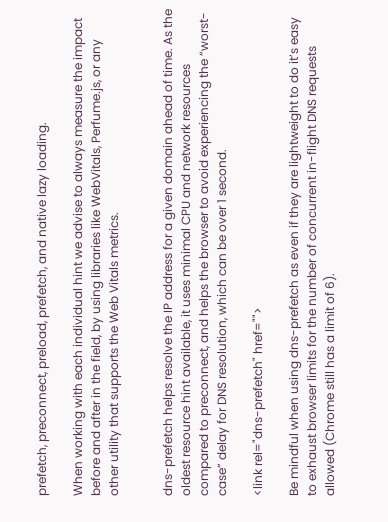prefetch, preconnect, preload, prefetch, and native lazy loading.

When working with each individual hint we advise to always measure the impact before and after in the field, by using libraries like WebVitals, Perfume.js, or any other utility that supports the Web Vitals metrics.


dns-prefetch helps resolve the IP address for a given domain ahead of time. As the oldest resource hint available, it uses minimal CPU and network resources compared to preconnect, and helps the browser to avoid experiencing the “worst-case” delay for DNS resolution, which can be over 1 second.

<link rel="dns-prefetch" href="">

Be mindful when using dns-prefetch as even if they are lightweight to do it’s easy to exhaust browser limits for the number of concurrent in-flight DNS requests allowed (Chrome still has a limit of 6).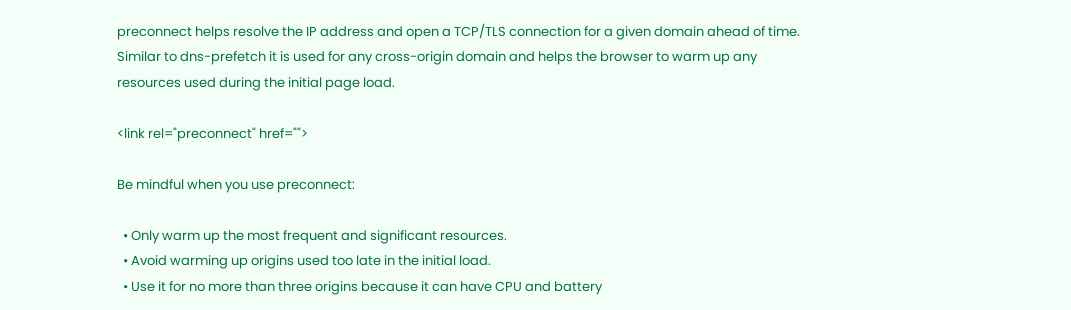preconnect helps resolve the IP address and open a TCP/TLS connection for a given domain ahead of time. Similar to dns-prefetch it is used for any cross-origin domain and helps the browser to warm up any resources used during the initial page load.

<link rel="preconnect" href="">

Be mindful when you use preconnect:

  • Only warm up the most frequent and significant resources.
  • Avoid warming up origins used too late in the initial load.
  • Use it for no more than three origins because it can have CPU and battery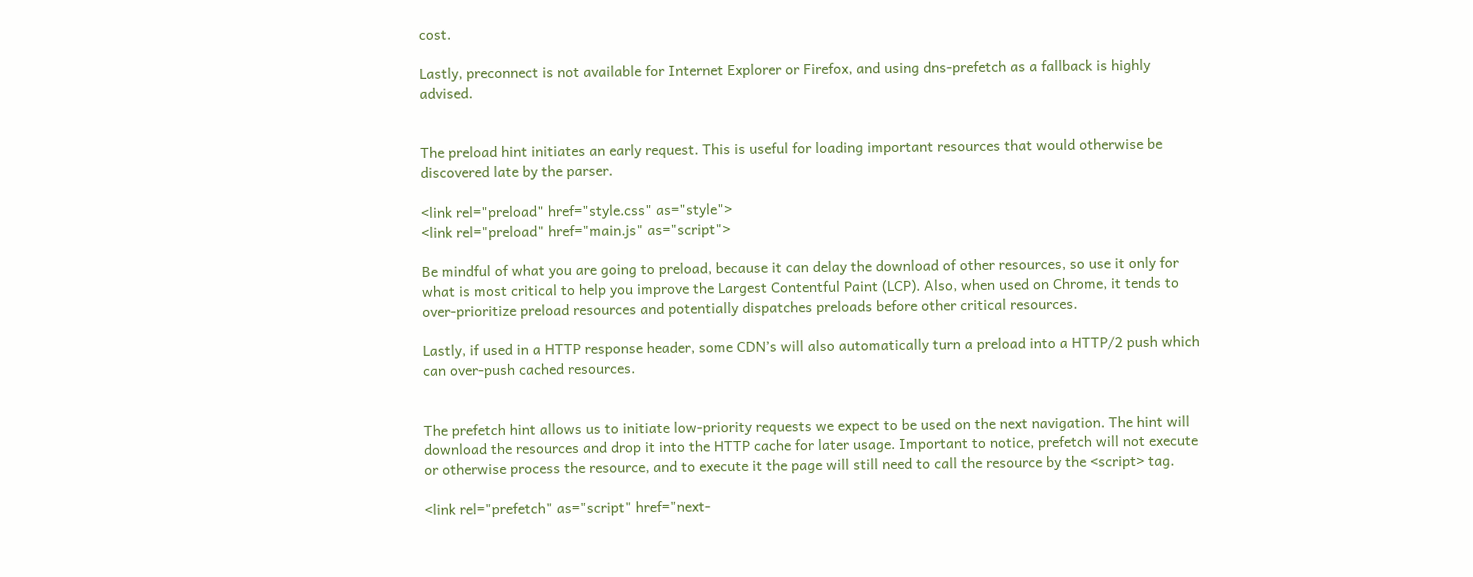cost.

Lastly, preconnect is not available for Internet Explorer or Firefox, and using dns-prefetch as a fallback is highly advised.


The preload hint initiates an early request. This is useful for loading important resources that would otherwise be discovered late by the parser.

<link rel="preload" href="style.css" as="style">
<link rel="preload" href="main.js" as="script">

Be mindful of what you are going to preload, because it can delay the download of other resources, so use it only for what is most critical to help you improve the Largest Contentful Paint (LCP). Also, when used on Chrome, it tends to over-prioritize preload resources and potentially dispatches preloads before other critical resources.

Lastly, if used in a HTTP response header, some CDN’s will also automatically turn a preload into a HTTP/2 push which can over-push cached resources.


The prefetch hint allows us to initiate low-priority requests we expect to be used on the next navigation. The hint will download the resources and drop it into the HTTP cache for later usage. Important to notice, prefetch will not execute or otherwise process the resource, and to execute it the page will still need to call the resource by the <script> tag.

<link rel="prefetch" as="script" href="next-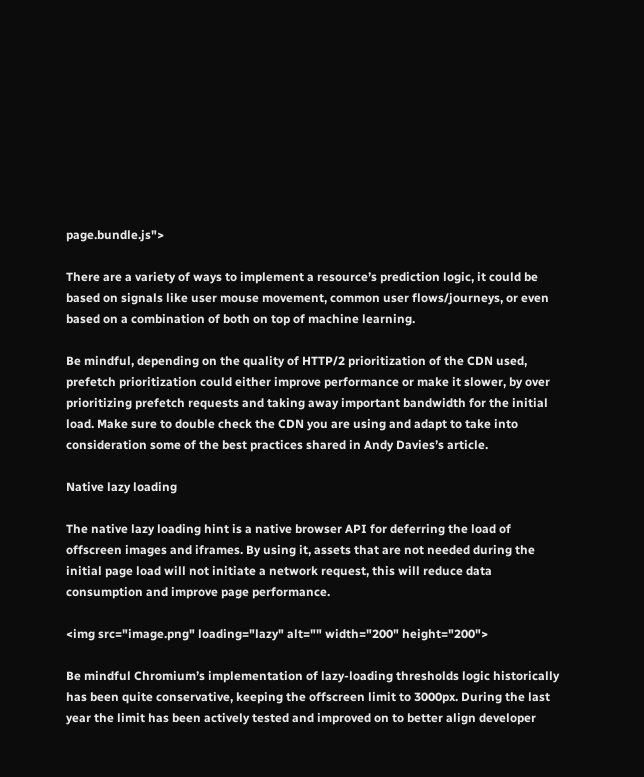page.bundle.js">

There are a variety of ways to implement a resource’s prediction logic, it could be based on signals like user mouse movement, common user flows/journeys, or even based on a combination of both on top of machine learning.

Be mindful, depending on the quality of HTTP/2 prioritization of the CDN used, prefetch prioritization could either improve performance or make it slower, by over prioritizing prefetch requests and taking away important bandwidth for the initial load. Make sure to double check the CDN you are using and adapt to take into consideration some of the best practices shared in Andy Davies’s article.

Native lazy loading

The native lazy loading hint is a native browser API for deferring the load of offscreen images and iframes. By using it, assets that are not needed during the initial page load will not initiate a network request, this will reduce data consumption and improve page performance.

<img src="image.png" loading="lazy" alt="" width="200" height="200">

Be mindful Chromium’s implementation of lazy-loading thresholds logic historically has been quite conservative, keeping the offscreen limit to 3000px. During the last year the limit has been actively tested and improved on to better align developer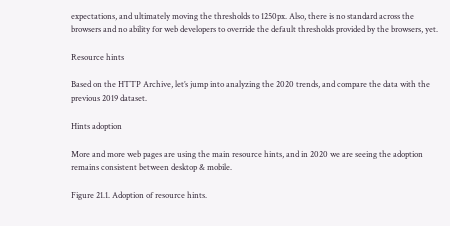expectations, and ultimately moving the thresholds to 1250px. Also, there is no standard across the browsers and no ability for web developers to override the default thresholds provided by the browsers, yet.

Resource hints

Based on the HTTP Archive, let’s jump into analyzing the 2020 trends, and compare the data with the previous 2019 dataset.

Hints adoption

More and more web pages are using the main resource hints, and in 2020 we are seeing the adoption remains consistent between desktop & mobile.

Figure 21.1. Adoption of resource hints.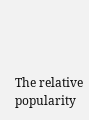The relative popularity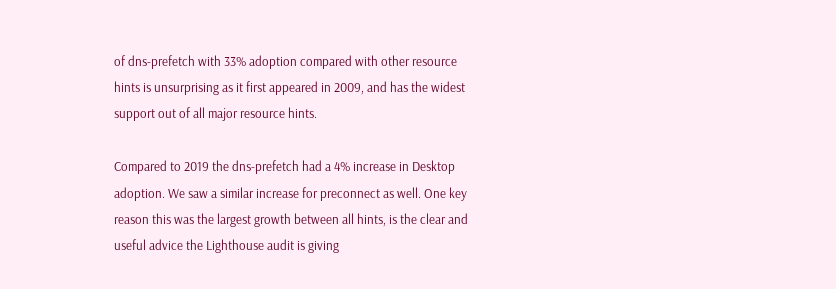of dns-prefetch with 33% adoption compared with other resource hints is unsurprising as it first appeared in 2009, and has the widest support out of all major resource hints.

Compared to 2019 the dns-prefetch had a 4% increase in Desktop adoption. We saw a similar increase for preconnect as well. One key reason this was the largest growth between all hints, is the clear and useful advice the Lighthouse audit is giving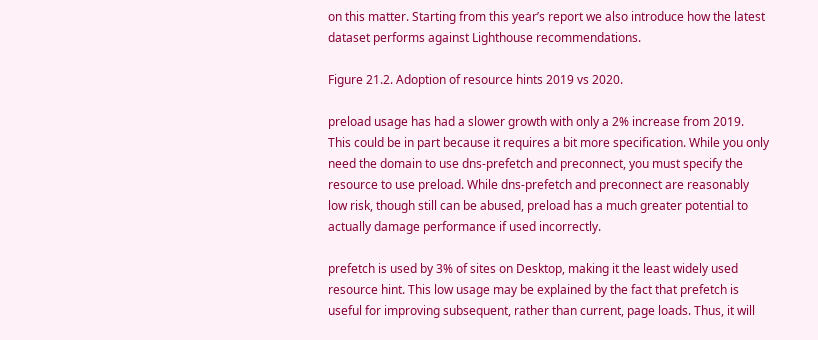on this matter. Starting from this year’s report we also introduce how the latest dataset performs against Lighthouse recommendations.

Figure 21.2. Adoption of resource hints 2019 vs 2020.

preload usage has had a slower growth with only a 2% increase from 2019. This could be in part because it requires a bit more specification. While you only need the domain to use dns-prefetch and preconnect, you must specify the resource to use preload. While dns-prefetch and preconnect are reasonably low risk, though still can be abused, preload has a much greater potential to actually damage performance if used incorrectly.

prefetch is used by 3% of sites on Desktop, making it the least widely used resource hint. This low usage may be explained by the fact that prefetch is useful for improving subsequent, rather than current, page loads. Thus, it will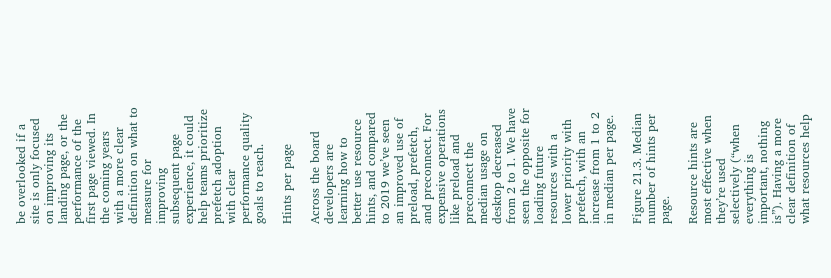be overlooked if a site is only focused on improving its landing page, or the performance of the first page viewed. In the coming years with a more clear definition on what to measure for improving subsequent page experience, it could help teams prioritize prefetch adoption with clear performance quality goals to reach.

Hints per page

Across the board developers are learning how to better use resource hints, and compared to 2019 we’ve seen an improved use of preload, prefetch, and preconnect. For expensive operations like preload and preconnect the median usage on desktop decreased from 2 to 1. We have seen the opposite for loading future resources with a lower priority with prefetch, with an increase from 1 to 2 in median per page.

Figure 21.3. Median number of hints per page.

Resource hints are most effective when they’re used selectively (“when everything is important, nothing is”). Having a more clear definition of what resources help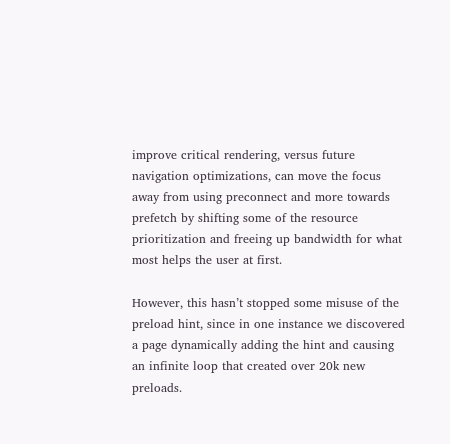improve critical rendering, versus future navigation optimizations, can move the focus away from using preconnect and more towards prefetch by shifting some of the resource prioritization and freeing up bandwidth for what most helps the user at first.

However, this hasn’t stopped some misuse of the preload hint, since in one instance we discovered a page dynamically adding the hint and causing an infinite loop that created over 20k new preloads.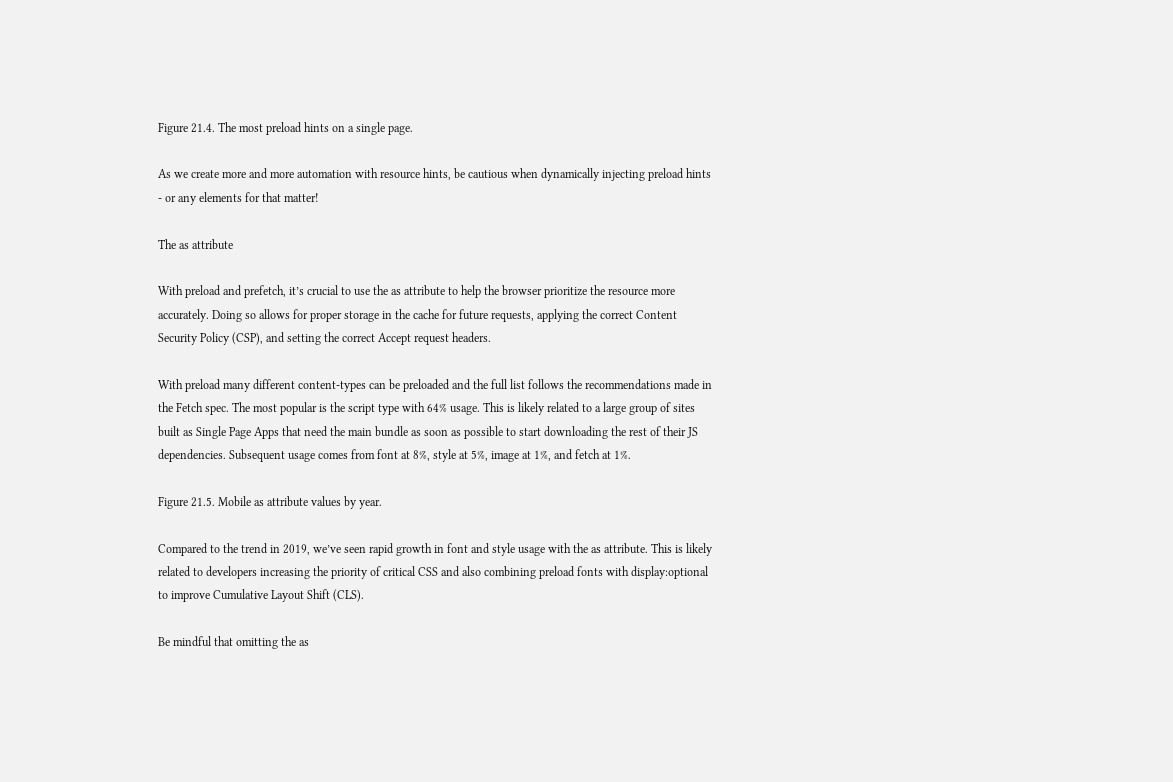Figure 21.4. The most preload hints on a single page.

As we create more and more automation with resource hints, be cautious when dynamically injecting preload hints - or any elements for that matter!

The as attribute

With preload and prefetch, it’s crucial to use the as attribute to help the browser prioritize the resource more accurately. Doing so allows for proper storage in the cache for future requests, applying the correct Content Security Policy (CSP), and setting the correct Accept request headers.

With preload many different content-types can be preloaded and the full list follows the recommendations made in the Fetch spec. The most popular is the script type with 64% usage. This is likely related to a large group of sites built as Single Page Apps that need the main bundle as soon as possible to start downloading the rest of their JS dependencies. Subsequent usage comes from font at 8%, style at 5%, image at 1%, and fetch at 1%.

Figure 21.5. Mobile as attribute values by year.

Compared to the trend in 2019, we’ve seen rapid growth in font and style usage with the as attribute. This is likely related to developers increasing the priority of critical CSS and also combining preload fonts with display:optional to improve Cumulative Layout Shift (CLS).

Be mindful that omitting the as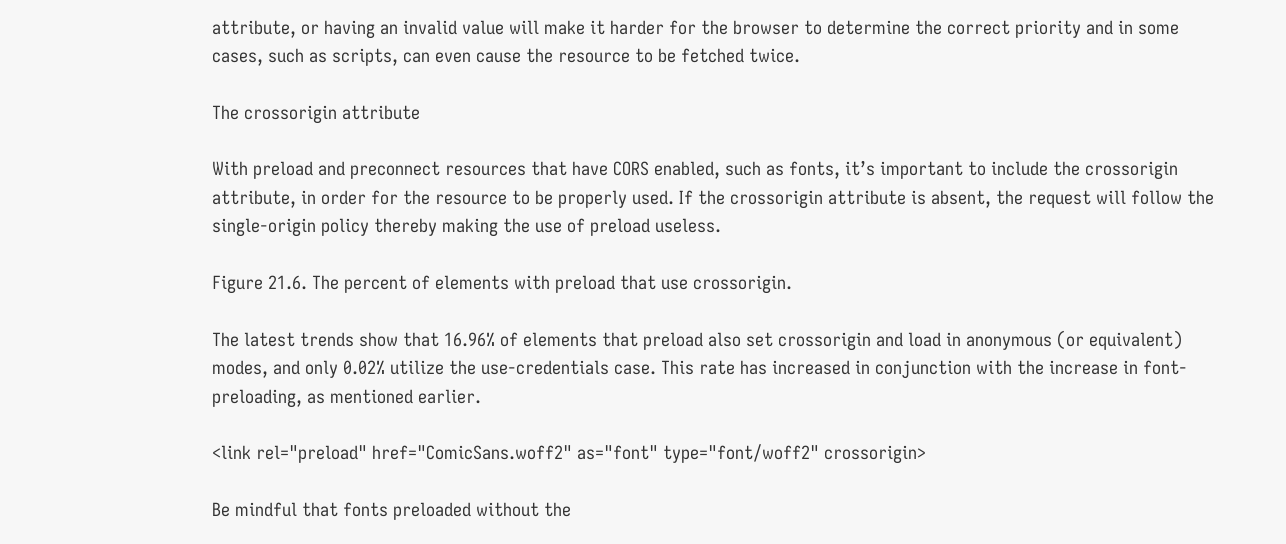attribute, or having an invalid value will make it harder for the browser to determine the correct priority and in some cases, such as scripts, can even cause the resource to be fetched twice.

The crossorigin attribute

With preload and preconnect resources that have CORS enabled, such as fonts, it’s important to include the crossorigin attribute, in order for the resource to be properly used. If the crossorigin attribute is absent, the request will follow the single-origin policy thereby making the use of preload useless.

Figure 21.6. The percent of elements with preload that use crossorigin.

The latest trends show that 16.96% of elements that preload also set crossorigin and load in anonymous (or equivalent) modes, and only 0.02% utilize the use-credentials case. This rate has increased in conjunction with the increase in font-preloading, as mentioned earlier.

<link rel="preload" href="ComicSans.woff2" as="font" type="font/woff2" crossorigin>

Be mindful that fonts preloaded without the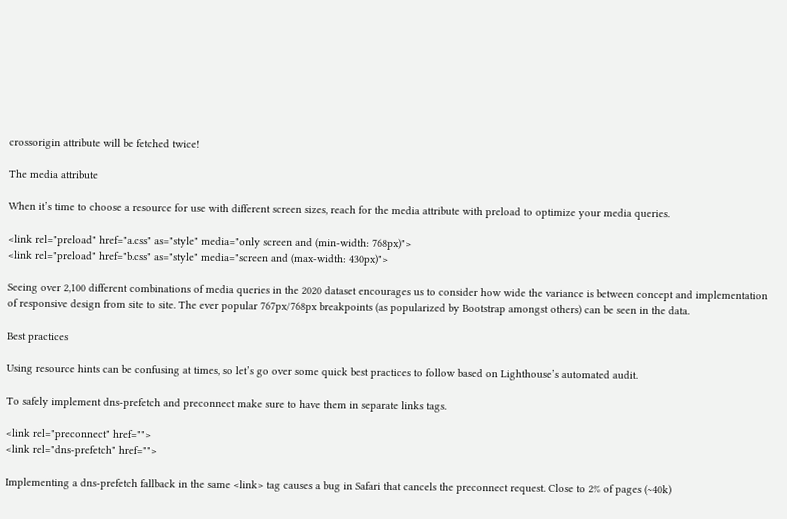crossorigin attribute will be fetched twice!

The media attribute

When it’s time to choose a resource for use with different screen sizes, reach for the media attribute with preload to optimize your media queries.

<link rel="preload" href="a.css" as="style" media="only screen and (min-width: 768px)">
<link rel="preload" href="b.css" as="style" media="screen and (max-width: 430px)">

Seeing over 2,100 different combinations of media queries in the 2020 dataset encourages us to consider how wide the variance is between concept and implementation of responsive design from site to site. The ever popular 767px/768px breakpoints (as popularized by Bootstrap amongst others) can be seen in the data.

Best practices

Using resource hints can be confusing at times, so let’s go over some quick best practices to follow based on Lighthouse’s automated audit.

To safely implement dns-prefetch and preconnect make sure to have them in separate links tags.

<link rel="preconnect" href="">
<link rel="dns-prefetch" href="">

Implementing a dns-prefetch fallback in the same <link> tag causes a bug in Safari that cancels the preconnect request. Close to 2% of pages (~40k)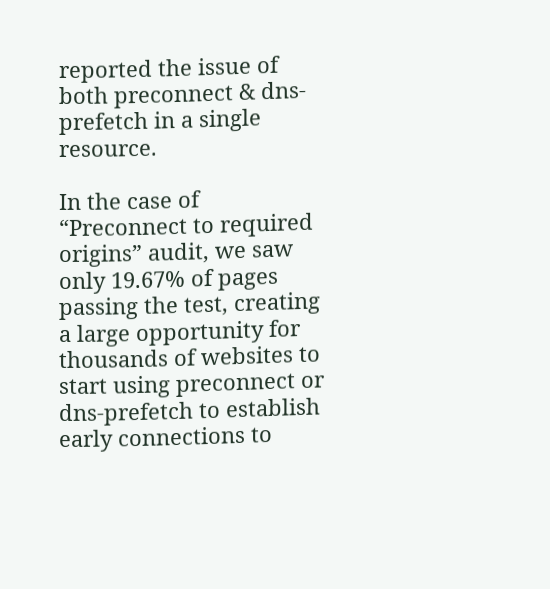reported the issue of both preconnect & dns-prefetch in a single resource.

In the case of “Preconnect to required origins” audit, we saw only 19.67% of pages passing the test, creating a large opportunity for thousands of websites to start using preconnect or dns-prefetch to establish early connections to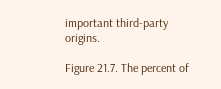important third-party origins.

Figure 21.7. The percent of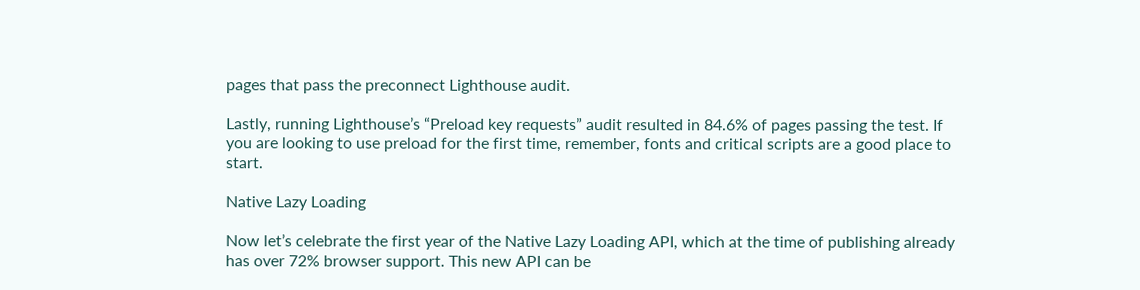pages that pass the preconnect Lighthouse audit.

Lastly, running Lighthouse’s “Preload key requests” audit resulted in 84.6% of pages passing the test. If you are looking to use preload for the first time, remember, fonts and critical scripts are a good place to start.

Native Lazy Loading

Now let’s celebrate the first year of the Native Lazy Loading API, which at the time of publishing already has over 72% browser support. This new API can be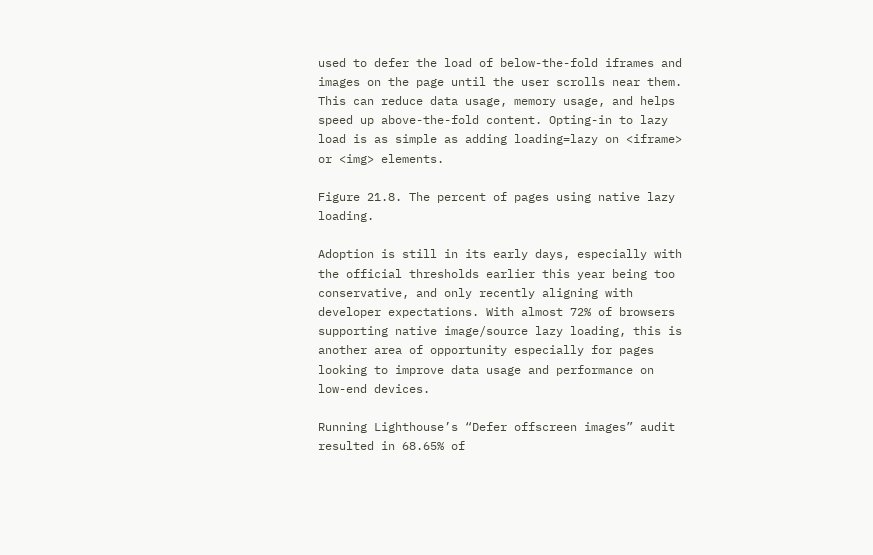used to defer the load of below-the-fold iframes and images on the page until the user scrolls near them. This can reduce data usage, memory usage, and helps speed up above-the-fold content. Opting-in to lazy load is as simple as adding loading=lazy on <iframe> or <img> elements.

Figure 21.8. The percent of pages using native lazy loading.

Adoption is still in its early days, especially with the official thresholds earlier this year being too conservative, and only recently aligning with developer expectations. With almost 72% of browsers supporting native image/source lazy loading, this is another area of opportunity especially for pages looking to improve data usage and performance on low-end devices.

Running Lighthouse’s “Defer offscreen images” audit resulted in 68.65% of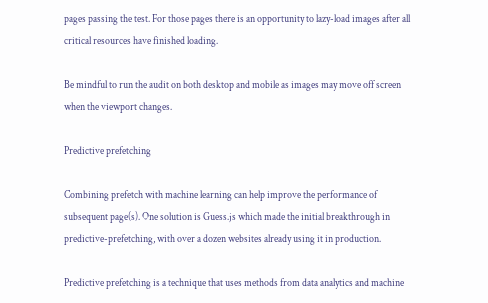pages passing the test. For those pages there is an opportunity to lazy-load images after all critical resources have finished loading.

Be mindful to run the audit on both desktop and mobile as images may move off screen when the viewport changes.

Predictive prefetching

Combining prefetch with machine learning can help improve the performance of subsequent page(s). One solution is Guess.js which made the initial breakthrough in predictive-prefetching, with over a dozen websites already using it in production.

Predictive prefetching is a technique that uses methods from data analytics and machine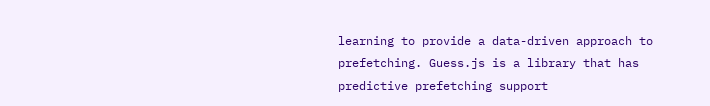learning to provide a data-driven approach to prefetching. Guess.js is a library that has predictive prefetching support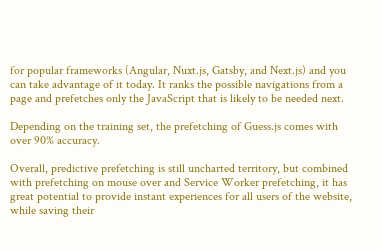for popular frameworks (Angular, Nuxt.js, Gatsby, and Next.js) and you can take advantage of it today. It ranks the possible navigations from a page and prefetches only the JavaScript that is likely to be needed next.

Depending on the training set, the prefetching of Guess.js comes with over 90% accuracy.

Overall, predictive prefetching is still uncharted territory, but combined with prefetching on mouse over and Service Worker prefetching, it has great potential to provide instant experiences for all users of the website, while saving their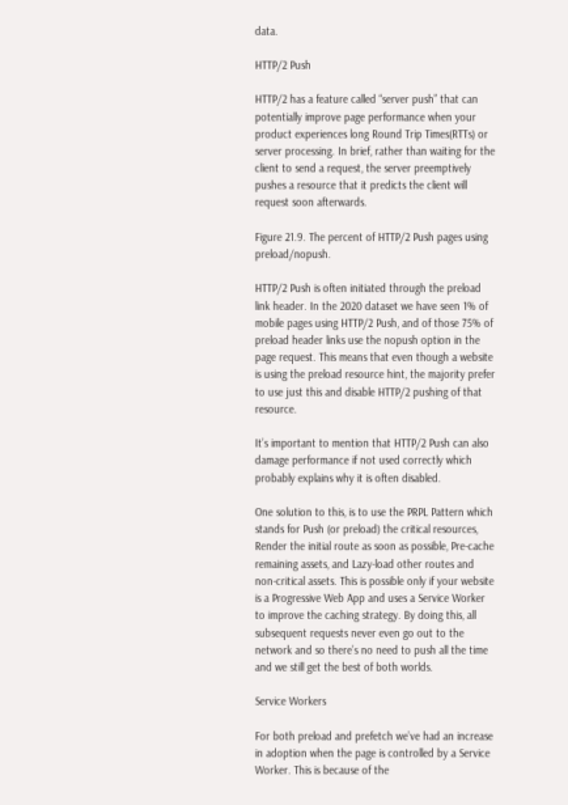data.

HTTP/2 Push

HTTP/2 has a feature called “server push” that can potentially improve page performance when your product experiences long Round Trip Times(RTTs) or server processing. In brief, rather than waiting for the client to send a request, the server preemptively pushes a resource that it predicts the client will request soon afterwards.

Figure 21.9. The percent of HTTP/2 Push pages using preload/nopush.

HTTP/2 Push is often initiated through the preload link header. In the 2020 dataset we have seen 1% of mobile pages using HTTP/2 Push, and of those 75% of preload header links use the nopush option in the page request. This means that even though a website is using the preload resource hint, the majority prefer to use just this and disable HTTP/2 pushing of that resource.

It’s important to mention that HTTP/2 Push can also damage performance if not used correctly which probably explains why it is often disabled.

One solution to this, is to use the PRPL Pattern which stands for Push (or preload) the critical resources, Render the initial route as soon as possible, Pre-cache remaining assets, and Lazy-load other routes and non-critical assets. This is possible only if your website is a Progressive Web App and uses a Service Worker to improve the caching strategy. By doing this, all subsequent requests never even go out to the network and so there’s no need to push all the time and we still get the best of both worlds.

Service Workers

For both preload and prefetch we’ve had an increase in adoption when the page is controlled by a Service Worker. This is because of the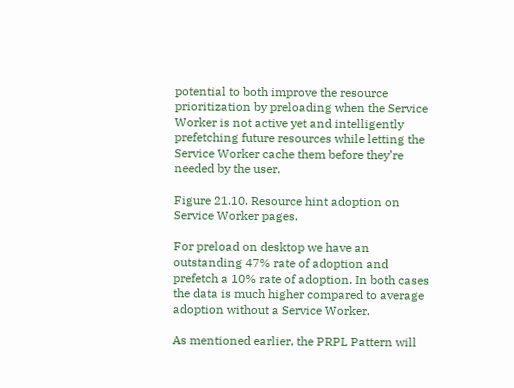potential to both improve the resource prioritization by preloading when the Service Worker is not active yet and intelligently prefetching future resources while letting the Service Worker cache them before they’re needed by the user.

Figure 21.10. Resource hint adoption on Service Worker pages.

For preload on desktop we have an outstanding 47% rate of adoption and prefetch a 10% rate of adoption. In both cases the data is much higher compared to average adoption without a Service Worker.

As mentioned earlier, the PRPL Pattern will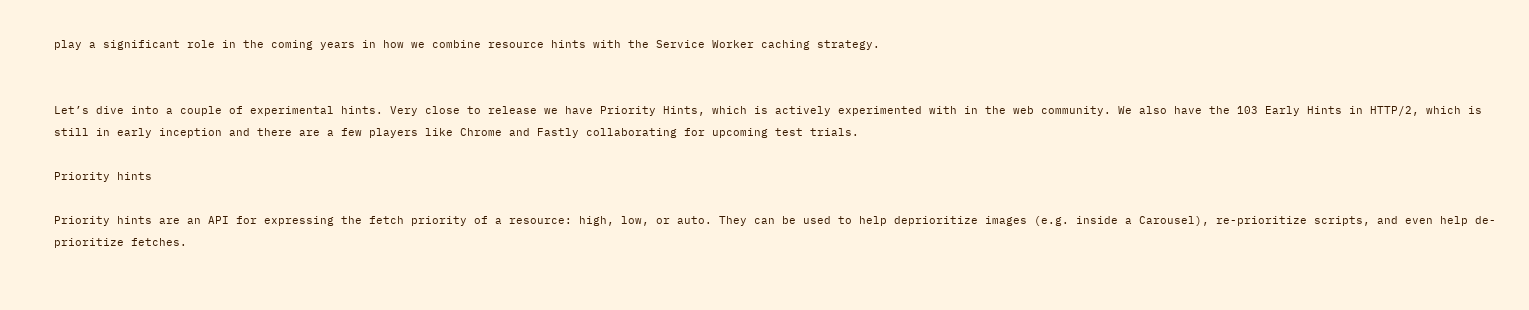play a significant role in the coming years in how we combine resource hints with the Service Worker caching strategy.


Let’s dive into a couple of experimental hints. Very close to release we have Priority Hints, which is actively experimented with in the web community. We also have the 103 Early Hints in HTTP/2, which is still in early inception and there are a few players like Chrome and Fastly collaborating for upcoming test trials.

Priority hints

Priority hints are an API for expressing the fetch priority of a resource: high, low, or auto. They can be used to help deprioritize images (e.g. inside a Carousel), re-prioritize scripts, and even help de-prioritize fetches.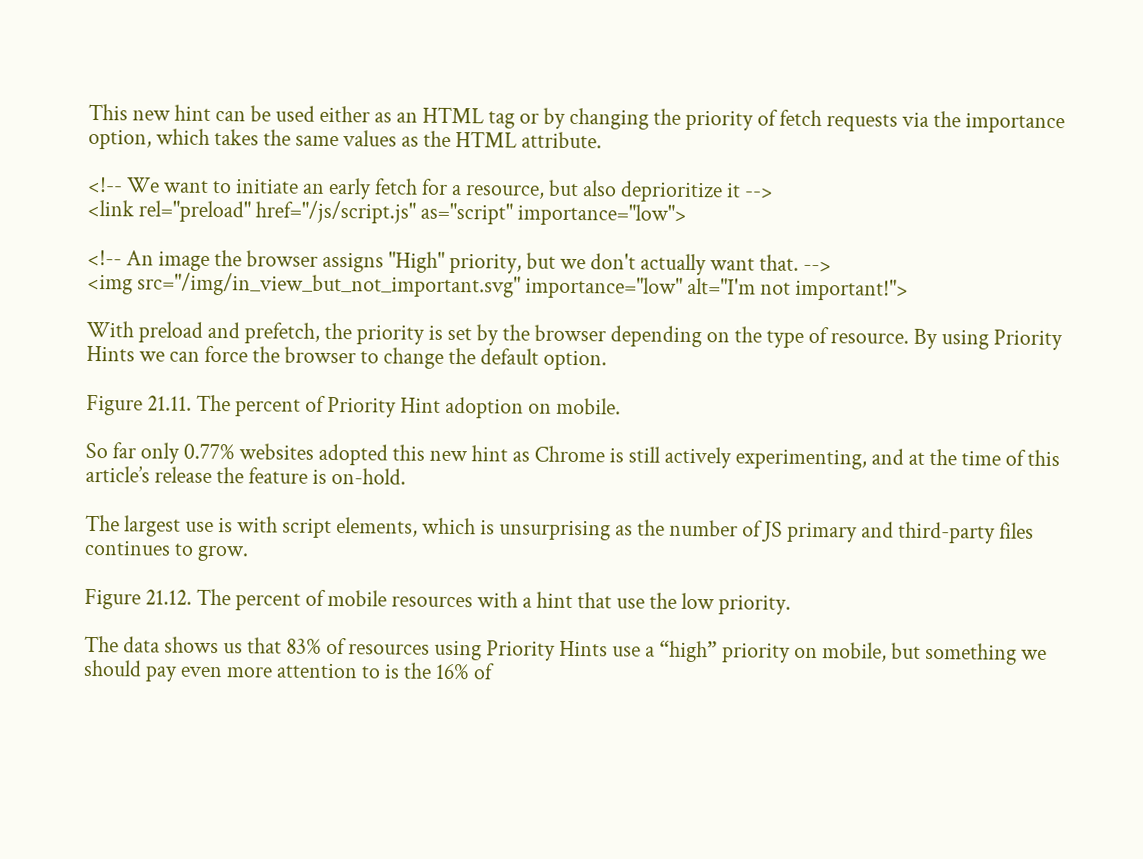This new hint can be used either as an HTML tag or by changing the priority of fetch requests via the importance option, which takes the same values as the HTML attribute.

<!-- We want to initiate an early fetch for a resource, but also deprioritize it -->
<link rel="preload" href="/js/script.js" as="script" importance="low">

<!-- An image the browser assigns "High" priority, but we don't actually want that. -->
<img src="/img/in_view_but_not_important.svg" importance="low" alt="I'm not important!">

With preload and prefetch, the priority is set by the browser depending on the type of resource. By using Priority Hints we can force the browser to change the default option.

Figure 21.11. The percent of Priority Hint adoption on mobile.

So far only 0.77% websites adopted this new hint as Chrome is still actively experimenting, and at the time of this article’s release the feature is on-hold.

The largest use is with script elements, which is unsurprising as the number of JS primary and third-party files continues to grow.

Figure 21.12. The percent of mobile resources with a hint that use the low priority.

The data shows us that 83% of resources using Priority Hints use a “high” priority on mobile, but something we should pay even more attention to is the 16% of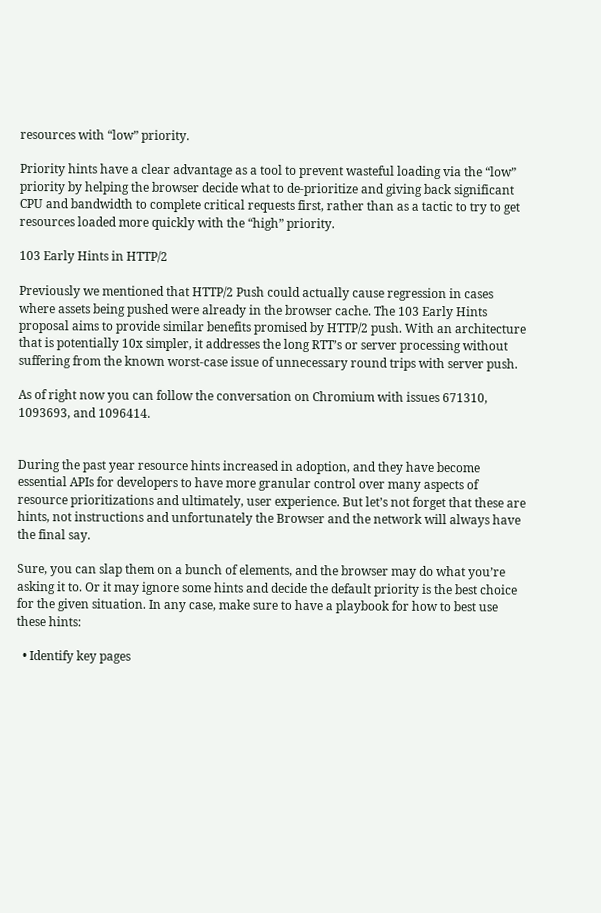resources with “low” priority.

Priority hints have a clear advantage as a tool to prevent wasteful loading via the “low” priority by helping the browser decide what to de-prioritize and giving back significant CPU and bandwidth to complete critical requests first, rather than as a tactic to try to get resources loaded more quickly with the “high” priority.

103 Early Hints in HTTP/2

Previously we mentioned that HTTP/2 Push could actually cause regression in cases where assets being pushed were already in the browser cache. The 103 Early Hints proposal aims to provide similar benefits promised by HTTP/2 push. With an architecture that is potentially 10x simpler, it addresses the long RTT’s or server processing without suffering from the known worst-case issue of unnecessary round trips with server push.

As of right now you can follow the conversation on Chromium with issues 671310, 1093693, and 1096414.


During the past year resource hints increased in adoption, and they have become essential APIs for developers to have more granular control over many aspects of resource prioritizations and ultimately, user experience. But let’s not forget that these are hints, not instructions and unfortunately the Browser and the network will always have the final say.

Sure, you can slap them on a bunch of elements, and the browser may do what you’re asking it to. Or it may ignore some hints and decide the default priority is the best choice for the given situation. In any case, make sure to have a playbook for how to best use these hints:

  • Identify key pages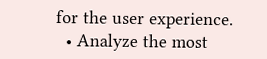for the user experience.
  • Analyze the most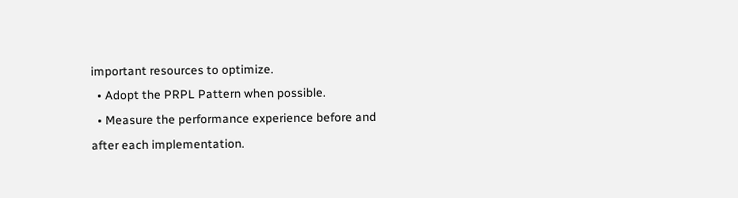important resources to optimize.
  • Adopt the PRPL Pattern when possible.
  • Measure the performance experience before and after each implementation.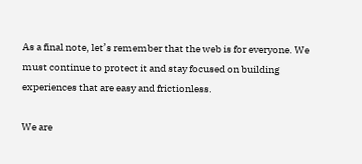As a final note, let’s remember that the web is for everyone. We must continue to protect it and stay focused on building experiences that are easy and frictionless.

We are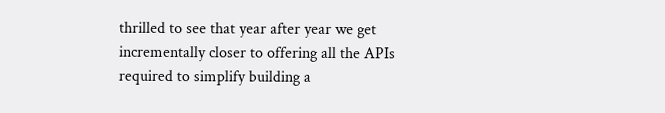thrilled to see that year after year we get incrementally closer to offering all the APIs required to simplify building a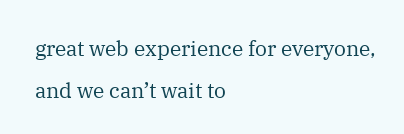great web experience for everyone, and we can’t wait to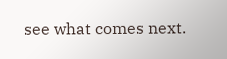see what comes next.